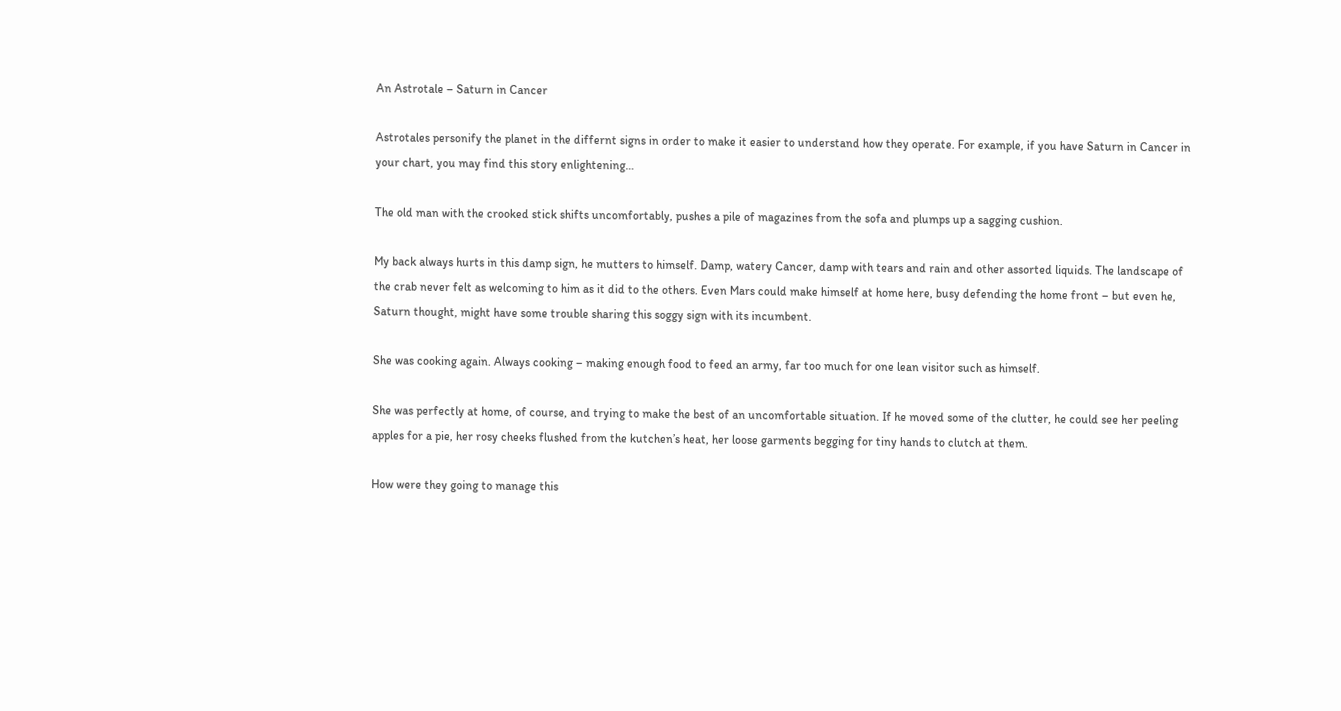An Astrotale – Saturn in Cancer

Astrotales personify the planet in the differnt signs in order to make it easier to understand how they operate. For example, if you have Saturn in Cancer in your chart, you may find this story enlightening…

The old man with the crooked stick shifts uncomfortably, pushes a pile of magazines from the sofa and plumps up a sagging cushion.

My back always hurts in this damp sign, he mutters to himself. Damp, watery Cancer, damp with tears and rain and other assorted liquids. The landscape of the crab never felt as welcoming to him as it did to the others. Even Mars could make himself at home here, busy defending the home front – but even he, Saturn thought, might have some trouble sharing this soggy sign with its incumbent.

She was cooking again. Always cooking – making enough food to feed an army, far too much for one lean visitor such as himself.

She was perfectly at home, of course, and trying to make the best of an uncomfortable situation. If he moved some of the clutter, he could see her peeling apples for a pie, her rosy cheeks flushed from the kutchen’s heat, her loose garments begging for tiny hands to clutch at them.

How were they going to manage this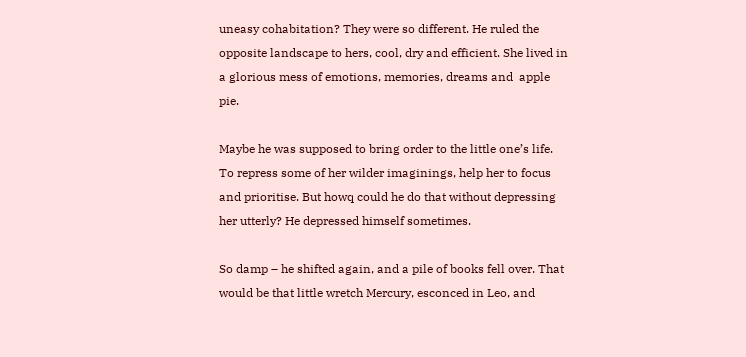uneasy cohabitation? They were so different. He ruled the opposite landscape to hers, cool, dry and efficient. She lived in a glorious mess of emotions, memories, dreams and  apple pie.

Maybe he was supposed to bring order to the little one’s life. To repress some of her wilder imaginings, help her to focus and prioritise. But howq could he do that without depressing her utterly? He depressed himself sometimes.

So damp – he shifted again, and a pile of books fell over. That would be that little wretch Mercury, esconced in Leo, and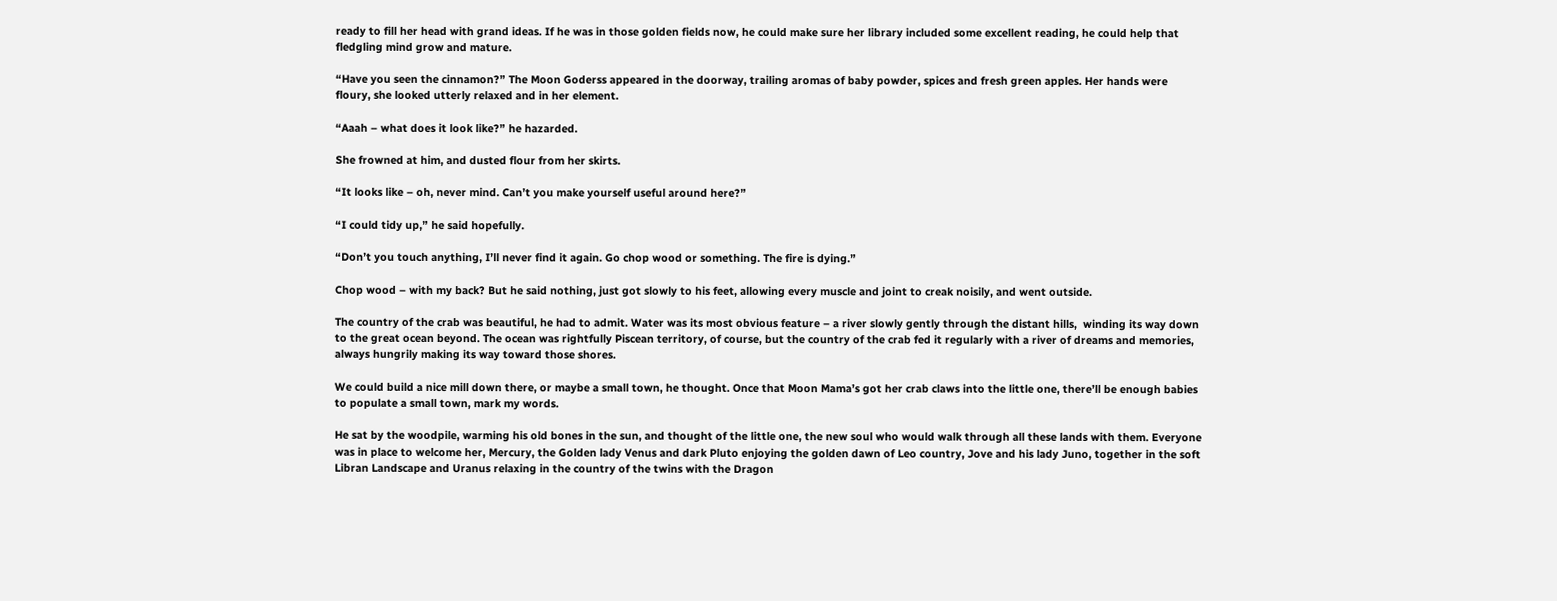ready to fill her head with grand ideas. If he was in those golden fields now, he could make sure her library included some excellent reading, he could help that fledgling mind grow and mature.

“Have you seen the cinnamon?” The Moon Goderss appeared in the doorway, trailing aromas of baby powder, spices and fresh green apples. Her hands were floury, she looked utterly relaxed and in her element.

“Aaah – what does it look like?” he hazarded.

She frowned at him, and dusted flour from her skirts.

“It looks like – oh, never mind. Can’t you make yourself useful around here?”

“I could tidy up,” he said hopefully.

“Don’t you touch anything, I’ll never find it again. Go chop wood or something. The fire is dying.”

Chop wood – with my back? But he said nothing, just got slowly to his feet, allowing every muscle and joint to creak noisily, and went outside.

The country of the crab was beautiful, he had to admit. Water was its most obvious feature – a river slowly gently through the distant hills,  winding its way down to the great ocean beyond. The ocean was rightfully Piscean territory, of course, but the country of the crab fed it regularly with a river of dreams and memories, always hungrily making its way toward those shores.

We could build a nice mill down there, or maybe a small town, he thought. Once that Moon Mama’s got her crab claws into the little one, there’ll be enough babies to populate a small town, mark my words.

He sat by the woodpile, warming his old bones in the sun, and thought of the little one, the new soul who would walk through all these lands with them. Everyone was in place to welcome her, Mercury, the Golden lady Venus and dark Pluto enjoying the golden dawn of Leo country, Jove and his lady Juno, together in the soft Libran Landscape and Uranus relaxing in the country of the twins with the Dragon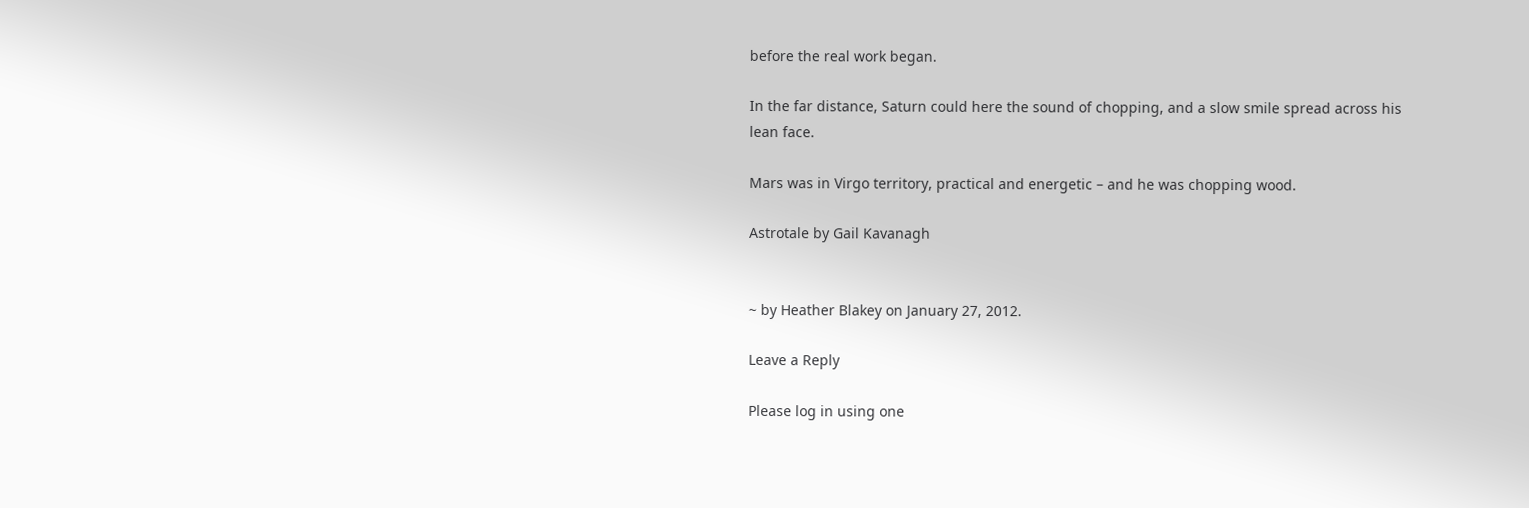before the real work began.

In the far distance, Saturn could here the sound of chopping, and a slow smile spread across his lean face.

Mars was in Virgo territory, practical and energetic – and he was chopping wood.

Astrotale by Gail Kavanagh


~ by Heather Blakey on January 27, 2012.

Leave a Reply

Please log in using one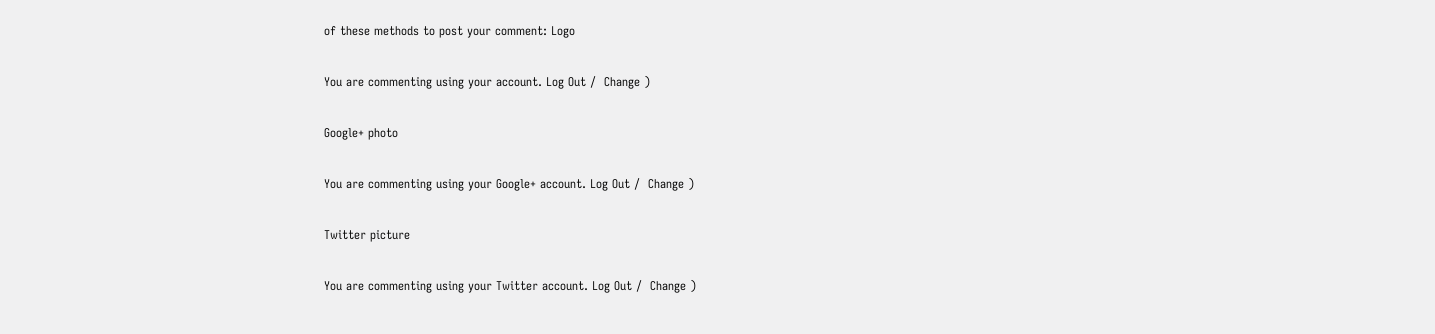of these methods to post your comment: Logo

You are commenting using your account. Log Out /  Change )

Google+ photo

You are commenting using your Google+ account. Log Out /  Change )

Twitter picture

You are commenting using your Twitter account. Log Out /  Change )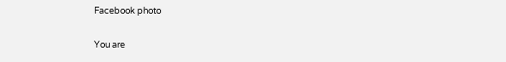Facebook photo

You are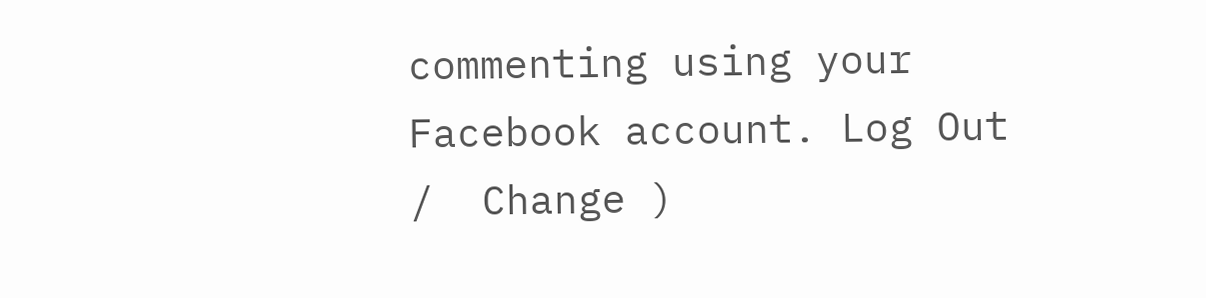commenting using your Facebook account. Log Out /  Change )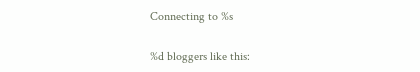Connecting to %s

%d bloggers like this: